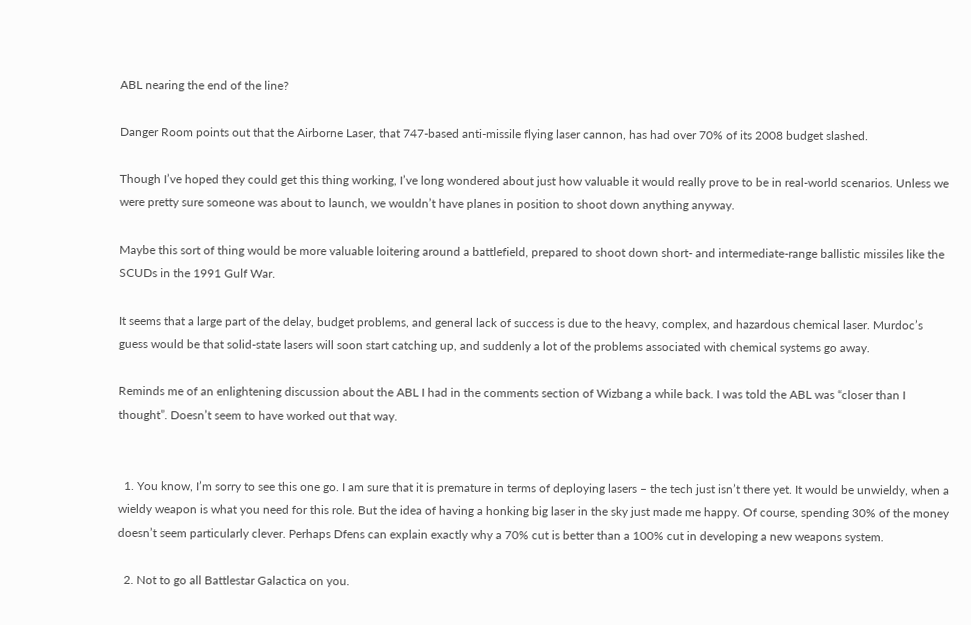ABL nearing the end of the line?

Danger Room points out that the Airborne Laser, that 747-based anti-missile flying laser cannon, has had over 70% of its 2008 budget slashed.

Though I’ve hoped they could get this thing working, I’ve long wondered about just how valuable it would really prove to be in real-world scenarios. Unless we were pretty sure someone was about to launch, we wouldn’t have planes in position to shoot down anything anyway.

Maybe this sort of thing would be more valuable loitering around a battlefield, prepared to shoot down short- and intermediate-range ballistic missiles like the SCUDs in the 1991 Gulf War.

It seems that a large part of the delay, budget problems, and general lack of success is due to the heavy, complex, and hazardous chemical laser. Murdoc’s guess would be that solid-state lasers will soon start catching up, and suddenly a lot of the problems associated with chemical systems go away.

Reminds me of an enlightening discussion about the ABL I had in the comments section of Wizbang a while back. I was told the ABL was “closer than I thought”. Doesn’t seem to have worked out that way.


  1. You know, I’m sorry to see this one go. I am sure that it is premature in terms of deploying lasers – the tech just isn’t there yet. It would be unwieldy, when a wieldy weapon is what you need for this role. But the idea of having a honking big laser in the sky just made me happy. Of course, spending 30% of the money doesn’t seem particularly clever. Perhaps Dfens can explain exactly why a 70% cut is better than a 100% cut in developing a new weapons system.

  2. Not to go all Battlestar Galactica on you.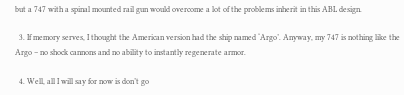but a 747 with a spinal mounted rail gun would overcome a lot of the problems inherit in this ABL design.

  3. If memory serves, I thought the American version had the ship named ‘Argo’. Anyway, my 747 is nothing like the Argo – no shock cannons and no ability to instantly regenerate armor.

  4. Well, all I will say for now is don’t go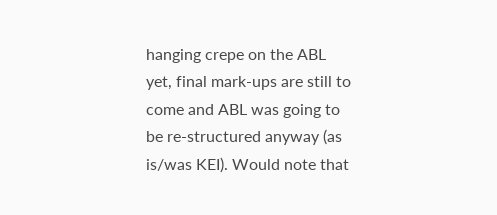hanging crepe on the ABL yet, final mark-ups are still to come and ABL was going to be re-structured anyway (as is/was KEI). Would note that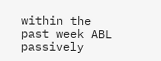within the past week ABL passively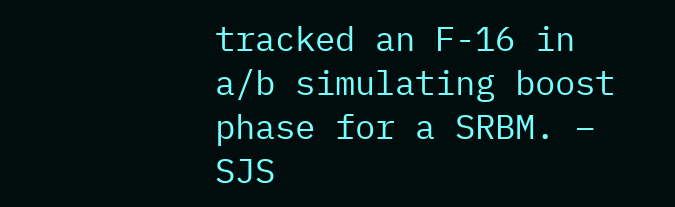tracked an F-16 in a/b simulating boost phase for a SRBM. – SJS